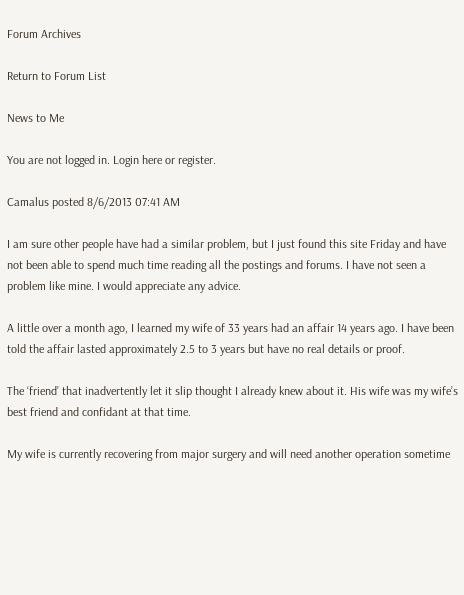Forum Archives

Return to Forum List

News to Me

You are not logged in. Login here or register.

Camalus posted 8/6/2013 07:41 AM

I am sure other people have had a similar problem, but I just found this site Friday and have not been able to spend much time reading all the postings and forums. I have not seen a problem like mine. I would appreciate any advice.

A little over a month ago, I learned my wife of 33 years had an affair 14 years ago. I have been told the affair lasted approximately 2.5 to 3 years but have no real details or proof.

The ‘friend’ that inadvertently let it slip thought I already knew about it. His wife was my wife’s best friend and confidant at that time.

My wife is currently recovering from major surgery and will need another operation sometime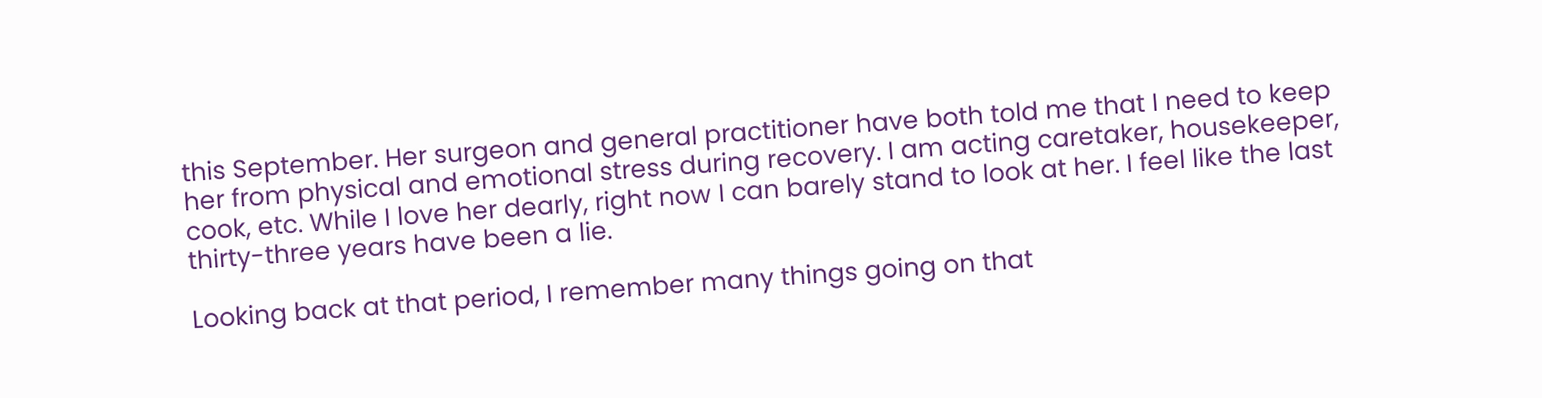this September. Her surgeon and general practitioner have both told me that I need to keep her from physical and emotional stress during recovery. I am acting caretaker, housekeeper, cook, etc. While I love her dearly, right now I can barely stand to look at her. I feel like the last thirty-three years have been a lie.

Looking back at that period, I remember many things going on that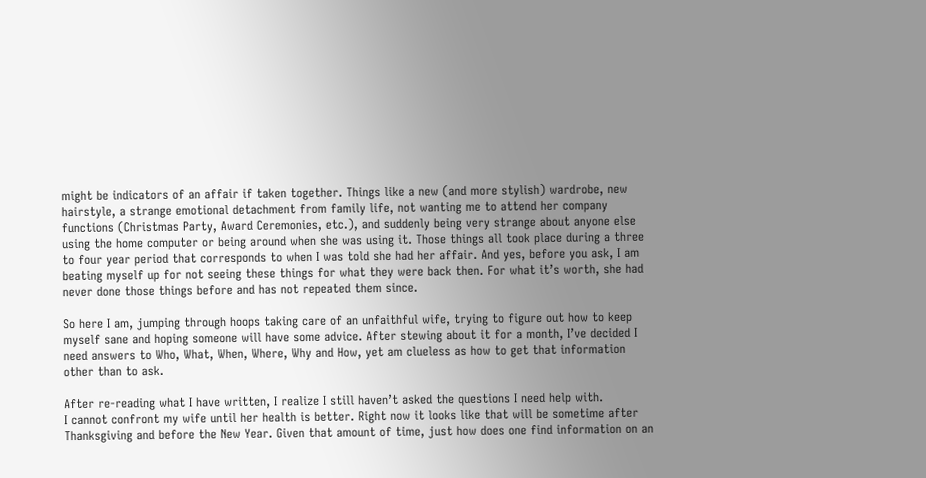might be indicators of an affair if taken together. Things like a new (and more stylish) wardrobe, new hairstyle, a strange emotional detachment from family life, not wanting me to attend her company functions (Christmas Party, Award Ceremonies, etc.), and suddenly being very strange about anyone else using the home computer or being around when she was using it. Those things all took place during a three to four year period that corresponds to when I was told she had her affair. And yes, before you ask, I am beating myself up for not seeing these things for what they were back then. For what it’s worth, she had never done those things before and has not repeated them since.

So here I am, jumping through hoops taking care of an unfaithful wife, trying to figure out how to keep myself sane and hoping someone will have some advice. After stewing about it for a month, I’ve decided I need answers to Who, What, When, Where, Why and How, yet am clueless as how to get that information other than to ask.

After re-reading what I have written, I realize I still haven’t asked the questions I need help with.
I cannot confront my wife until her health is better. Right now it looks like that will be sometime after Thanksgiving and before the New Year. Given that amount of time, just how does one find information on an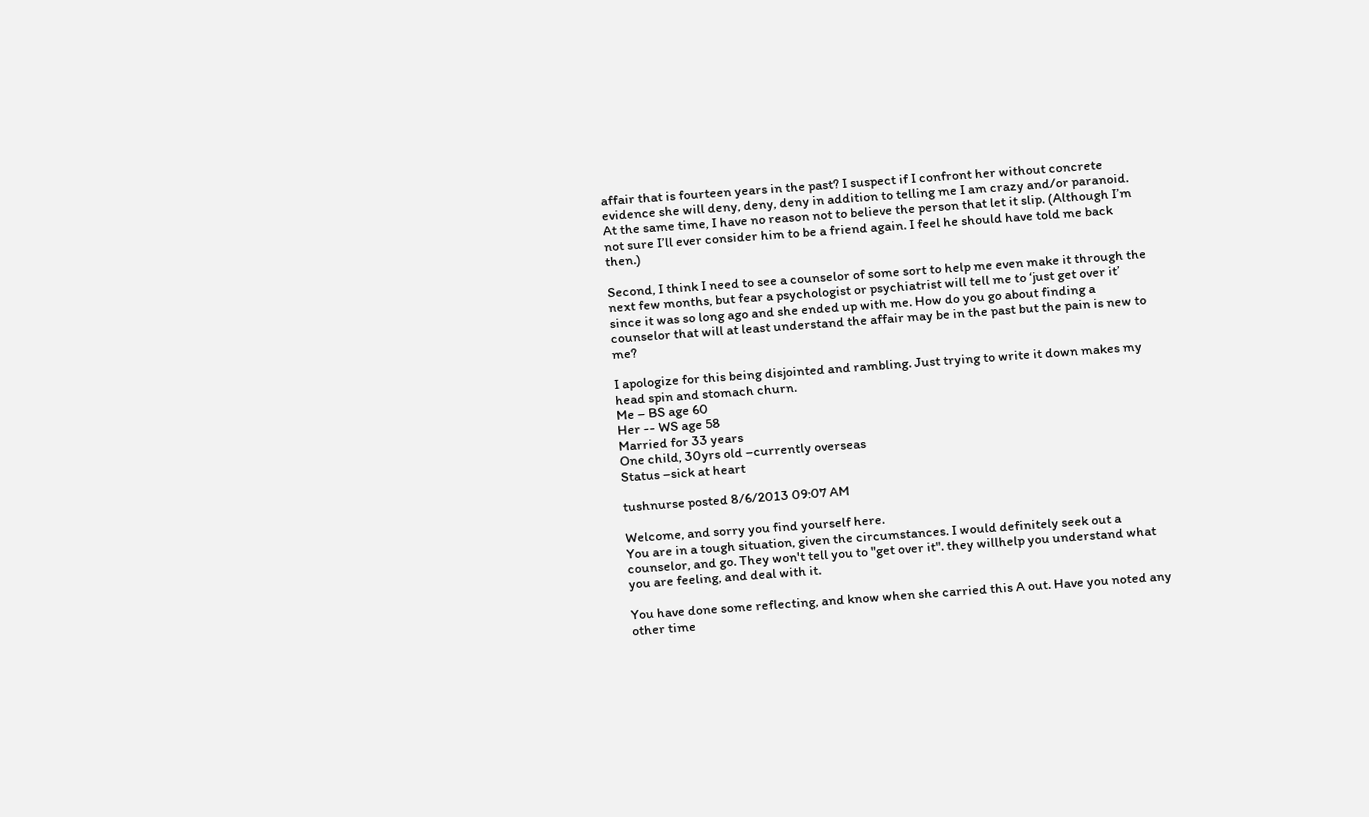affair that is fourteen years in the past? I suspect if I confront her without concrete evidence she will deny, deny, deny in addition to telling me I am crazy and/or paranoid. At the same time, I have no reason not to believe the person that let it slip. (Although I’m not sure I’ll ever consider him to be a friend again. I feel he should have told me back then.)

Second, I think I need to see a counselor of some sort to help me even make it through the next few months, but fear a psychologist or psychiatrist will tell me to ‘just get over it’ since it was so long ago and she ended up with me. How do you go about finding a counselor that will at least understand the affair may be in the past but the pain is new to me?

I apologize for this being disjointed and rambling. Just trying to write it down makes my head spin and stomach churn.
Me – BS age 60
Her -- WS age 58
Married for 33 years
One child, 30yrs old –currently overseas
Status –sick at heart

tushnurse posted 8/6/2013 09:07 AM

Welcome, and sorry you find yourself here.
You are in a tough situation, given the circumstances. I would definitely seek out a counselor, and go. They won't tell you to "get over it". they willhelp you understand what you are feeling, and deal with it.

You have done some reflecting, and know when she carried this A out. Have you noted any other time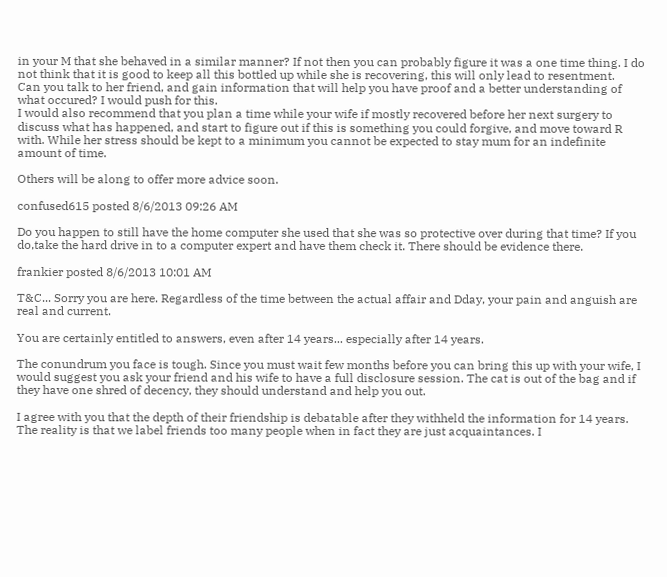in your M that she behaved in a similar manner? If not then you can probably figure it was a one time thing. I do not think that it is good to keep all this bottled up while she is recovering, this will only lead to resentment.
Can you talk to her friend, and gain information that will help you have proof and a better understanding of what occured? I would push for this.
I would also recommend that you plan a time while your wife if mostly recovered before her next surgery to discuss what has happened, and start to figure out if this is something you could forgive, and move toward R with. While her stress should be kept to a minimum you cannot be expected to stay mum for an indefinite amount of time.

Others will be along to offer more advice soon.

confused615 posted 8/6/2013 09:26 AM

Do you happen to still have the home computer she used that she was so protective over during that time? If you do,take the hard drive in to a computer expert and have them check it. There should be evidence there.

frankier posted 8/6/2013 10:01 AM

T&C... Sorry you are here. Regardless of the time between the actual affair and Dday, your pain and anguish are real and current.

You are certainly entitled to answers, even after 14 years... especially after 14 years.

The conundrum you face is tough. Since you must wait few months before you can bring this up with your wife, I would suggest you ask your friend and his wife to have a full disclosure session. The cat is out of the bag and if they have one shred of decency, they should understand and help you out.

I agree with you that the depth of their friendship is debatable after they withheld the information for 14 years. The reality is that we label friends too many people when in fact they are just acquaintances. I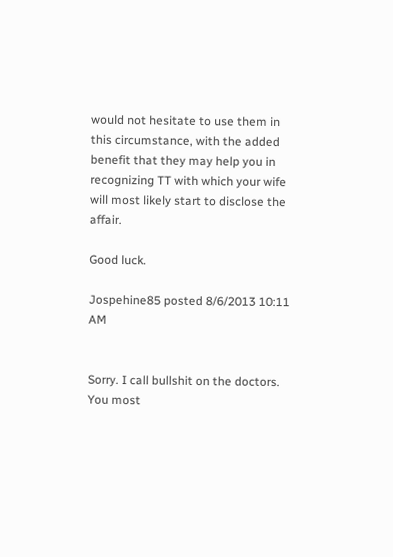would not hesitate to use them in this circumstance, with the added benefit that they may help you in recognizing TT with which your wife will most likely start to disclose the affair.

Good luck.

Jospehine85 posted 8/6/2013 10:11 AM


Sorry. I call bullshit on the doctors. You most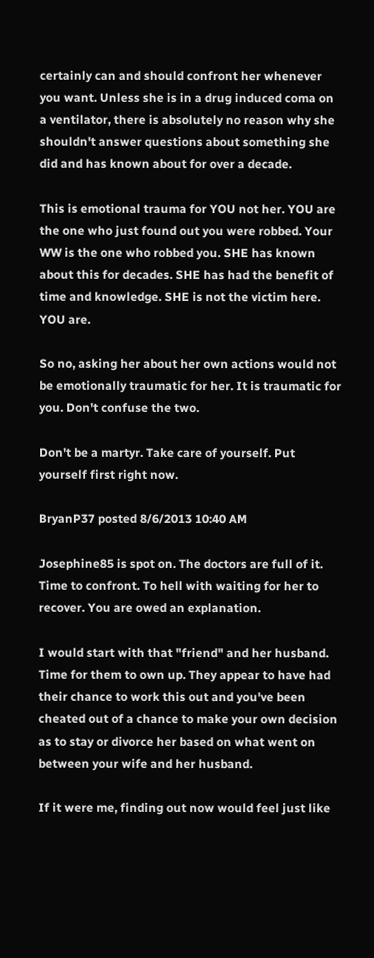certainly can and should confront her whenever you want. Unless she is in a drug induced coma on a ventilator, there is absolutely no reason why she shouldn't answer questions about something she did and has known about for over a decade.

This is emotional trauma for YOU not her. YOU are the one who just found out you were robbed. Your WW is the one who robbed you. SHE has known about this for decades. SHE has had the benefit of time and knowledge. SHE is not the victim here. YOU are.

So no, asking her about her own actions would not be emotionally traumatic for her. It is traumatic for you. Don't confuse the two.

Don't be a martyr. Take care of yourself. Put yourself first right now.

BryanP37 posted 8/6/2013 10:40 AM

Josephine85 is spot on. The doctors are full of it. Time to confront. To hell with waiting for her to recover. You are owed an explanation.

I would start with that "friend" and her husband. Time for them to own up. They appear to have had their chance to work this out and you've been cheated out of a chance to make your own decision as to stay or divorce her based on what went on between your wife and her husband.

If it were me, finding out now would feel just like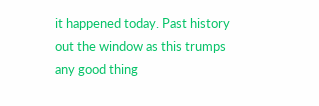it happened today. Past history out the window as this trumps any good thing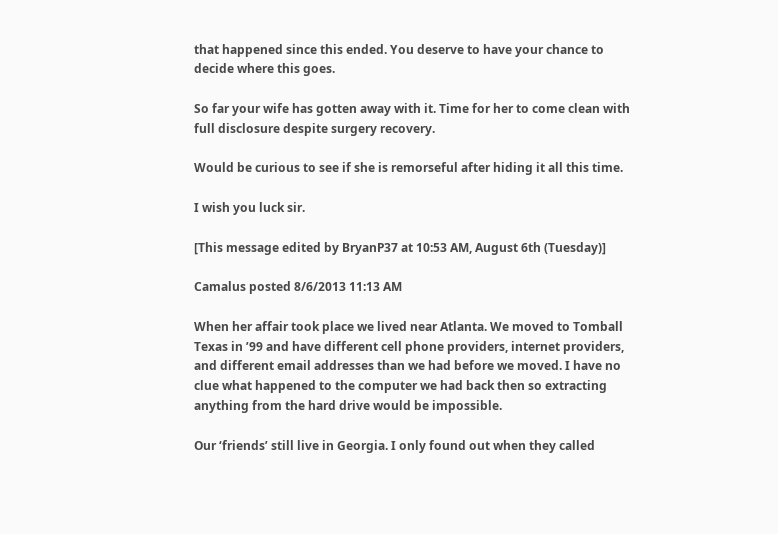that happened since this ended. You deserve to have your chance to decide where this goes.

So far your wife has gotten away with it. Time for her to come clean with full disclosure despite surgery recovery.

Would be curious to see if she is remorseful after hiding it all this time.

I wish you luck sir.

[This message edited by BryanP37 at 10:53 AM, August 6th (Tuesday)]

Camalus posted 8/6/2013 11:13 AM

When her affair took place we lived near Atlanta. We moved to Tomball Texas in ’99 and have different cell phone providers, internet providers, and different email addresses than we had before we moved. I have no clue what happened to the computer we had back then so extracting anything from the hard drive would be impossible.

Our ‘friends’ still live in Georgia. I only found out when they called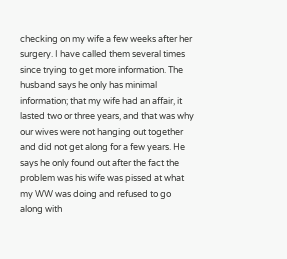checking on my wife a few weeks after her surgery. I have called them several times since trying to get more information. The husband says he only has minimal information; that my wife had an affair, it lasted two or three years, and that was why our wives were not hanging out together and did not get along for a few years. He says he only found out after the fact the problem was his wife was pissed at what my WW was doing and refused to go along with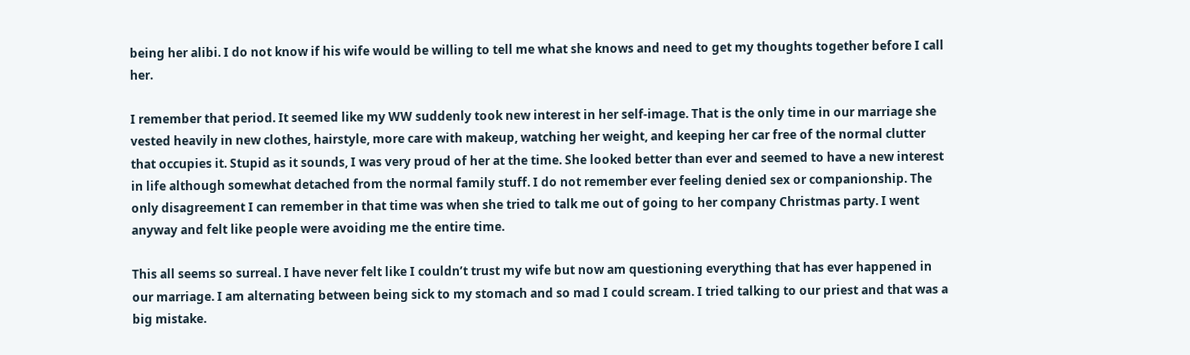being her alibi. I do not know if his wife would be willing to tell me what she knows and need to get my thoughts together before I call her.

I remember that period. It seemed like my WW suddenly took new interest in her self-image. That is the only time in our marriage she vested heavily in new clothes, hairstyle, more care with makeup, watching her weight, and keeping her car free of the normal clutter that occupies it. Stupid as it sounds, I was very proud of her at the time. She looked better than ever and seemed to have a new interest in life although somewhat detached from the normal family stuff. I do not remember ever feeling denied sex or companionship. The only disagreement I can remember in that time was when she tried to talk me out of going to her company Christmas party. I went anyway and felt like people were avoiding me the entire time.

This all seems so surreal. I have never felt like I couldn’t trust my wife but now am questioning everything that has ever happened in our marriage. I am alternating between being sick to my stomach and so mad I could scream. I tried talking to our priest and that was a big mistake.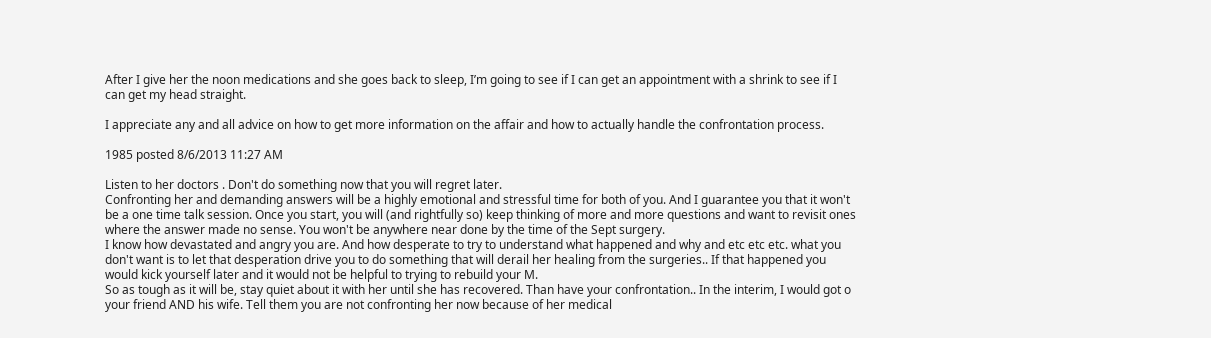After I give her the noon medications and she goes back to sleep, I’m going to see if I can get an appointment with a shrink to see if I can get my head straight.

I appreciate any and all advice on how to get more information on the affair and how to actually handle the confrontation process.

1985 posted 8/6/2013 11:27 AM

Listen to her doctors . Don't do something now that you will regret later.
Confronting her and demanding answers will be a highly emotional and stressful time for both of you. And I guarantee you that it won't be a one time talk session. Once you start, you will (and rightfully so) keep thinking of more and more questions and want to revisit ones where the answer made no sense. You won't be anywhere near done by the time of the Sept surgery.
I know how devastated and angry you are. And how desperate to try to understand what happened and why and etc etc etc. what you don't want is to let that desperation drive you to do something that will derail her healing from the surgeries.. If that happened you would kick yourself later and it would not be helpful to trying to rebuild your M.
So as tough as it will be, stay quiet about it with her until she has recovered. Than have your confrontation.. In the interim, I would got o your friend AND his wife. Tell them you are not confronting her now because of her medical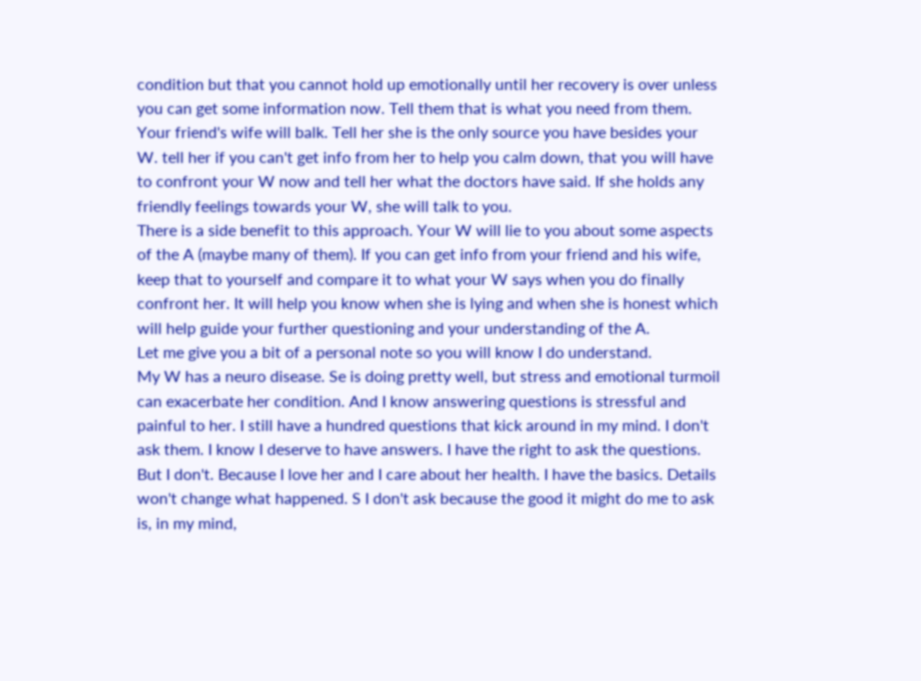condition but that you cannot hold up emotionally until her recovery is over unless you can get some information now. Tell them that is what you need from them. Your friend's wife will balk. Tell her she is the only source you have besides your W. tell her if you can't get info from her to help you calm down, that you will have to confront your W now and tell her what the doctors have said. If she holds any friendly feelings towards your W, she will talk to you.
There is a side benefit to this approach. Your W will lie to you about some aspects of the A (maybe many of them). If you can get info from your friend and his wife, keep that to yourself and compare it to what your W says when you do finally confront her. It will help you know when she is lying and when she is honest which will help guide your further questioning and your understanding of the A.
Let me give you a bit of a personal note so you will know I do understand.
My W has a neuro disease. Se is doing pretty well, but stress and emotional turmoil can exacerbate her condition. And I know answering questions is stressful and painful to her. I still have a hundred questions that kick around in my mind. I don't ask them. I know I deserve to have answers. I have the right to ask the questions. But I don't. Because I love her and I care about her health. I have the basics. Details won't change what happened. S I don't ask because the good it might do me to ask is, in my mind,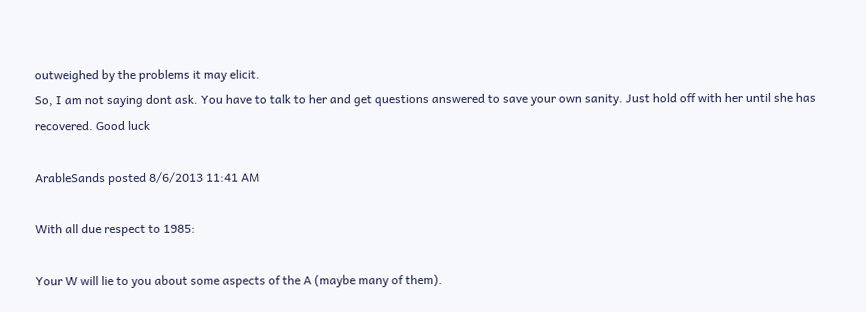outweighed by the problems it may elicit.
So, I am not saying dont ask. You have to talk to her and get questions answered to save your own sanity. Just hold off with her until she has recovered. Good luck

ArableSands posted 8/6/2013 11:41 AM

With all due respect to 1985:

Your W will lie to you about some aspects of the A (maybe many of them).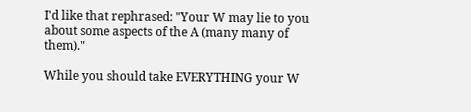I'd like that rephrased: "Your W may lie to you about some aspects of the A (many many of them)."

While you should take EVERYTHING your W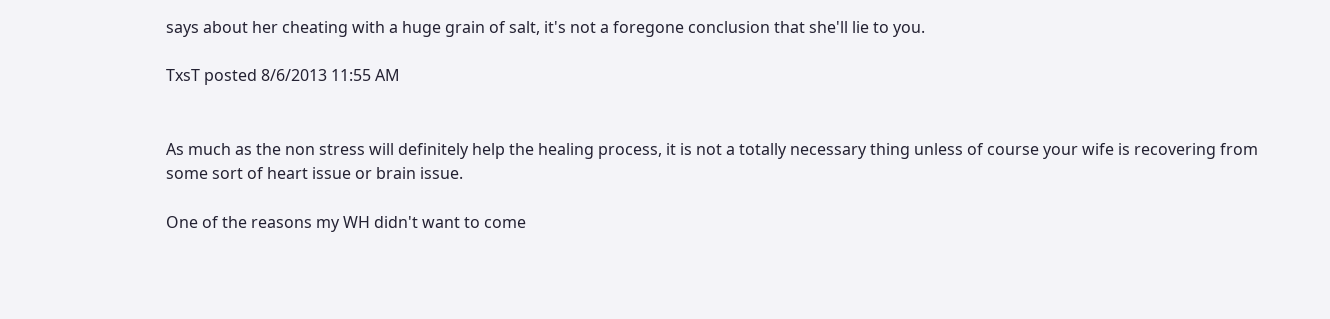says about her cheating with a huge grain of salt, it's not a foregone conclusion that she'll lie to you.

TxsT posted 8/6/2013 11:55 AM


As much as the non stress will definitely help the healing process, it is not a totally necessary thing unless of course your wife is recovering from some sort of heart issue or brain issue.

One of the reasons my WH didn't want to come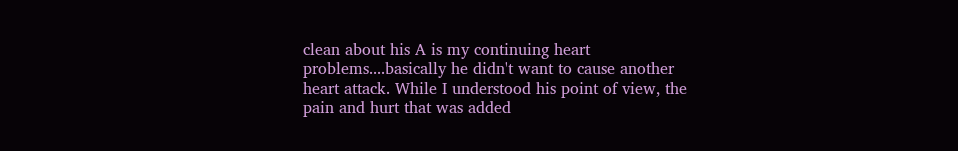clean about his A is my continuing heart problems....basically he didn't want to cause another heart attack. While I understood his point of view, the pain and hurt that was added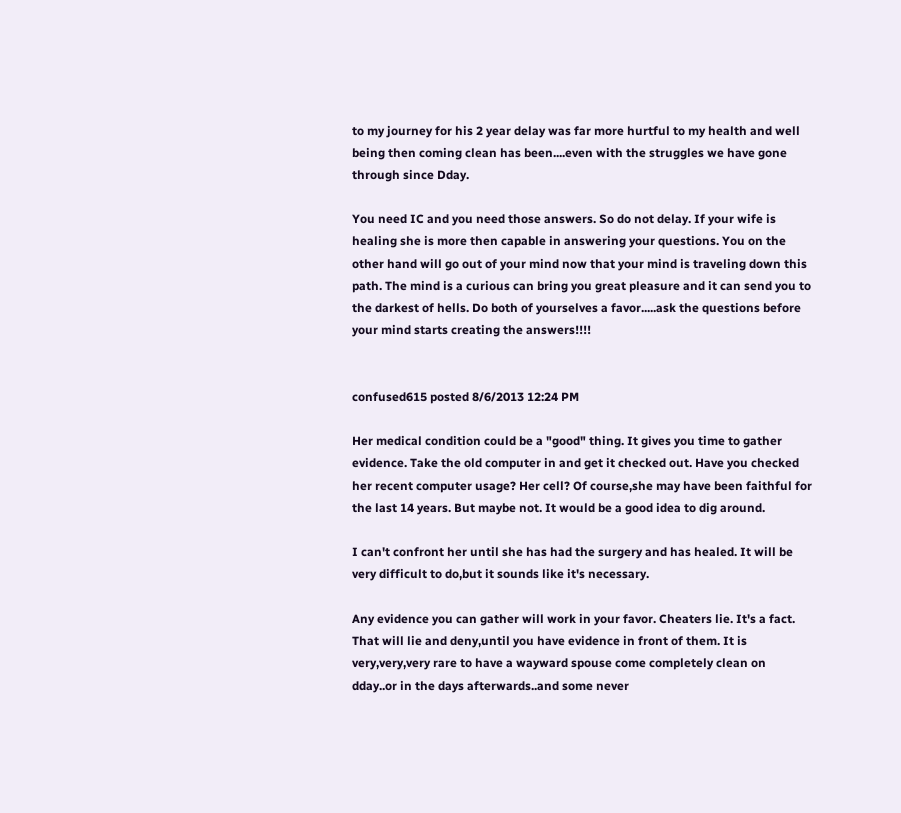to my journey for his 2 year delay was far more hurtful to my health and well being then coming clean has been....even with the struggles we have gone through since Dday.

You need IC and you need those answers. So do not delay. If your wife is healing she is more then capable in answering your questions. You on the other hand will go out of your mind now that your mind is traveling down this path. The mind is a curious can bring you great pleasure and it can send you to the darkest of hells. Do both of yourselves a favor.....ask the questions before your mind starts creating the answers!!!!


confused615 posted 8/6/2013 12:24 PM

Her medical condition could be a "good" thing. It gives you time to gather evidence. Take the old computer in and get it checked out. Have you checked her recent computer usage? Her cell? Of course,she may have been faithful for the last 14 years. But maybe not. It would be a good idea to dig around.

I can't confront her until she has had the surgery and has healed. It will be very difficult to do,but it sounds like it's necessary.

Any evidence you can gather will work in your favor. Cheaters lie. It's a fact. That will lie and deny,until you have evidence in front of them. It is very,very,very rare to have a wayward spouse come completely clean on dday..or in the days afterwards..and some never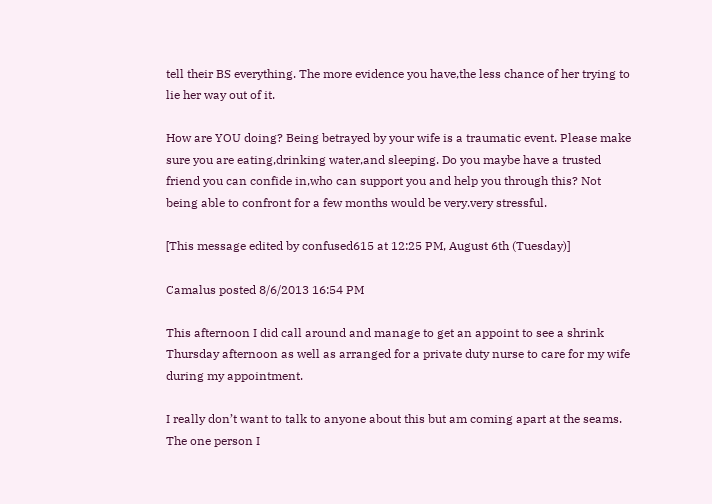tell their BS everything. The more evidence you have,the less chance of her trying to lie her way out of it.

How are YOU doing? Being betrayed by your wife is a traumatic event. Please make sure you are eating,drinking water,and sleeping. Do you maybe have a trusted friend you can confide in,who can support you and help you through this? Not being able to confront for a few months would be very.very stressful.

[This message edited by confused615 at 12:25 PM, August 6th (Tuesday)]

Camalus posted 8/6/2013 16:54 PM

This afternoon I did call around and manage to get an appoint to see a shrink Thursday afternoon as well as arranged for a private duty nurse to care for my wife during my appointment.

I really don’t want to talk to anyone about this but am coming apart at the seams. The one person I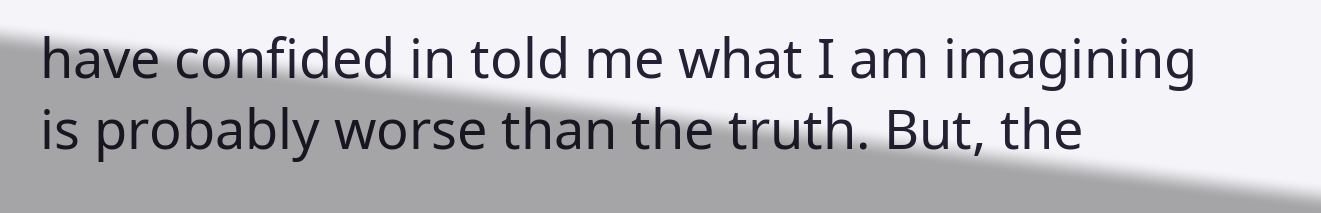have confided in told me what I am imagining is probably worse than the truth. But, the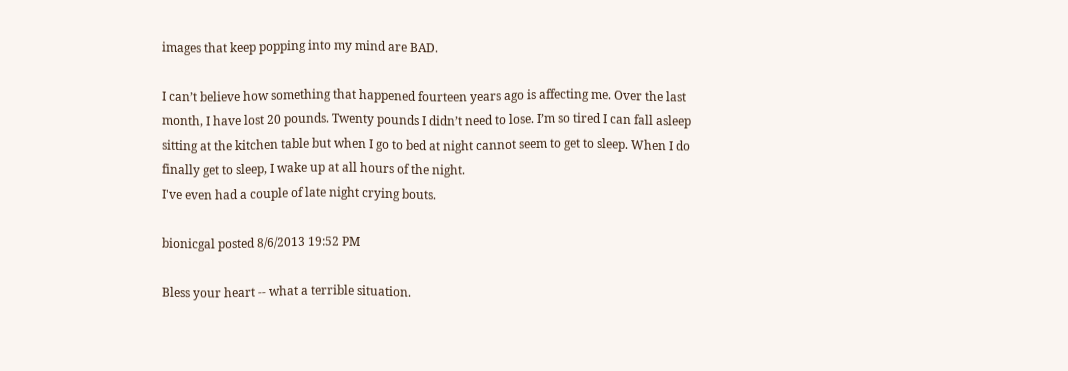images that keep popping into my mind are BAD.

I can’t believe how something that happened fourteen years ago is affecting me. Over the last month, I have lost 20 pounds. Twenty pounds I didn’t need to lose. I’m so tired I can fall asleep sitting at the kitchen table but when I go to bed at night cannot seem to get to sleep. When I do finally get to sleep, I wake up at all hours of the night.
I've even had a couple of late night crying bouts.

bionicgal posted 8/6/2013 19:52 PM

Bless your heart -- what a terrible situation.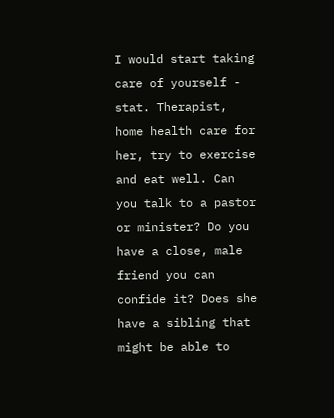I would start taking care of yourself - stat. Therapist, home health care for her, try to exercise and eat well. Can you talk to a pastor or minister? Do you have a close, male friend you can confide it? Does she have a sibling that might be able to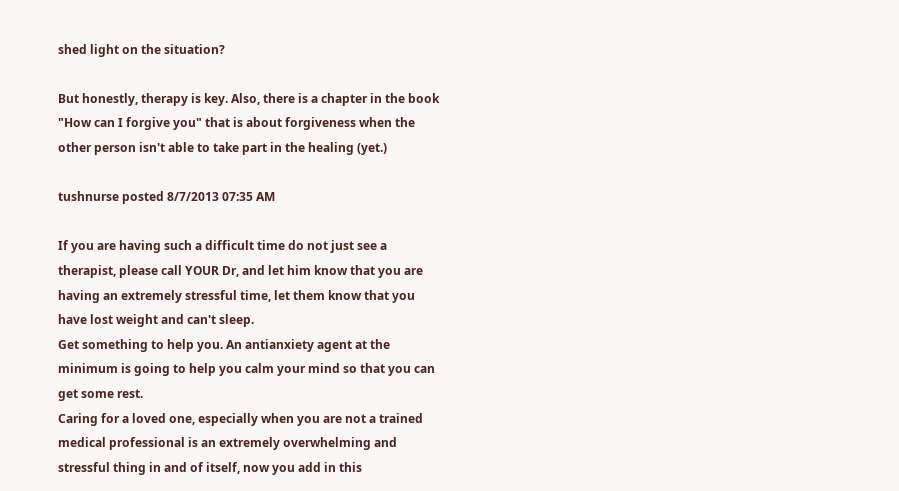shed light on the situation?

But honestly, therapy is key. Also, there is a chapter in the book "How can I forgive you" that is about forgiveness when the other person isn't able to take part in the healing (yet.)

tushnurse posted 8/7/2013 07:35 AM

If you are having such a difficult time do not just see a therapist, please call YOUR Dr, and let him know that you are having an extremely stressful time, let them know that you have lost weight and can't sleep.
Get something to help you. An antianxiety agent at the minimum is going to help you calm your mind so that you can get some rest.
Caring for a loved one, especially when you are not a trained medical professional is an extremely overwhelming and stressful thing in and of itself, now you add in this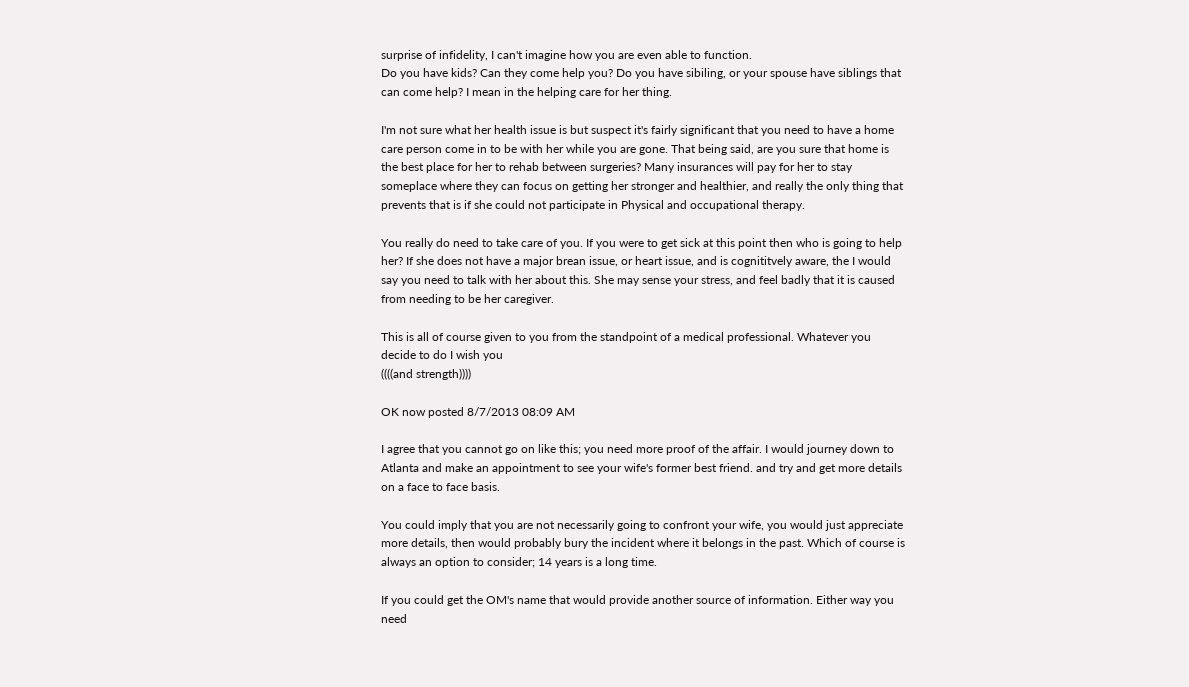surprise of infidelity, I can't imagine how you are even able to function.
Do you have kids? Can they come help you? Do you have sibiling, or your spouse have siblings that can come help? I mean in the helping care for her thing.

I'm not sure what her health issue is but suspect it's fairly significant that you need to have a home care person come in to be with her while you are gone. That being said, are you sure that home is the best place for her to rehab between surgeries? Many insurances will pay for her to stay someplace where they can focus on getting her stronger and healthier, and really the only thing that prevents that is if she could not participate in Physical and occupational therapy.

You really do need to take care of you. If you were to get sick at this point then who is going to help her? If she does not have a major brean issue, or heart issue, and is cognititvely aware, the I would say you need to talk with her about this. She may sense your stress, and feel badly that it is caused from needing to be her caregiver.

This is all of course given to you from the standpoint of a medical professional. Whatever you decide to do I wish you
((((and strength))))

OK now posted 8/7/2013 08:09 AM

I agree that you cannot go on like this; you need more proof of the affair. I would journey down to Atlanta and make an appointment to see your wife's former best friend. and try and get more details on a face to face basis.

You could imply that you are not necessarily going to confront your wife, you would just appreciate more details, then would probably bury the incident where it belongs in the past. Which of course is always an option to consider; 14 years is a long time.

If you could get the OM's name that would provide another source of information. Either way you need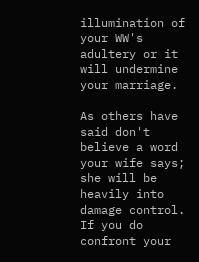illumination of your WW's adultery or it will undermine your marriage.

As others have said don't believe a word your wife says; she will be heavily into damage control. If you do confront your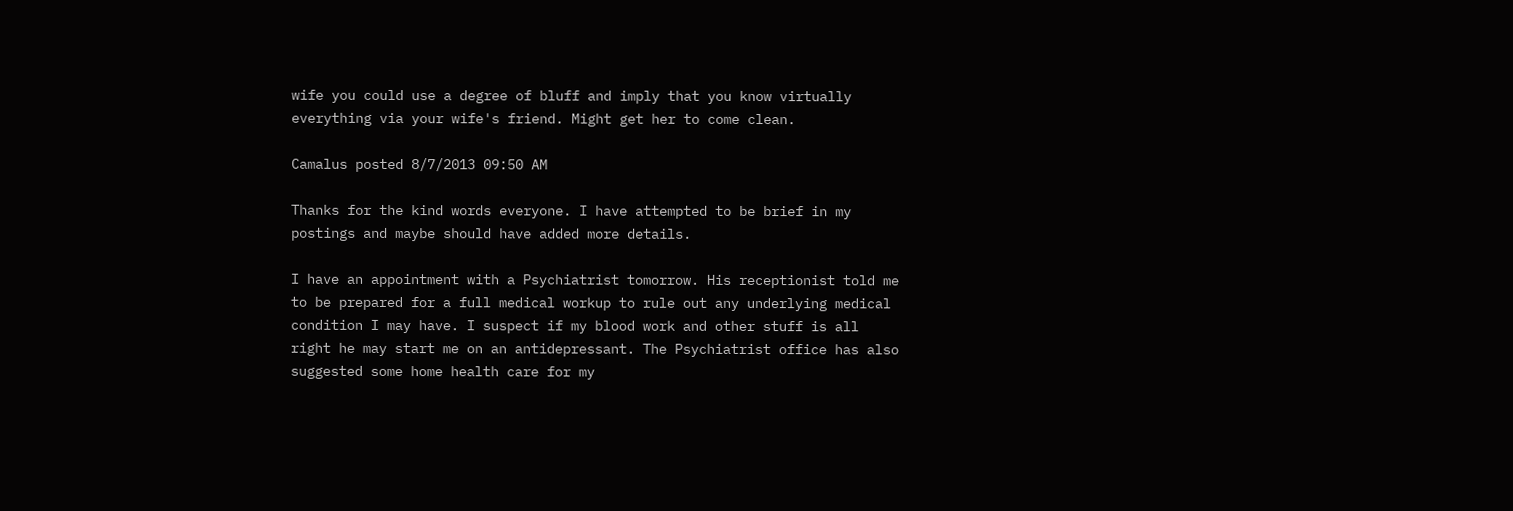wife you could use a degree of bluff and imply that you know virtually everything via your wife's friend. Might get her to come clean.

Camalus posted 8/7/2013 09:50 AM

Thanks for the kind words everyone. I have attempted to be brief in my postings and maybe should have added more details.

I have an appointment with a Psychiatrist tomorrow. His receptionist told me to be prepared for a full medical workup to rule out any underlying medical condition I may have. I suspect if my blood work and other stuff is all right he may start me on an antidepressant. The Psychiatrist office has also suggested some home health care for my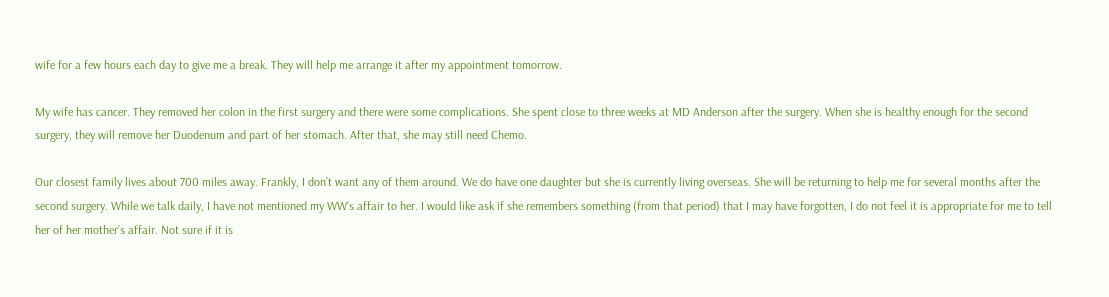wife for a few hours each day to give me a break. They will help me arrange it after my appointment tomorrow.

My wife has cancer. They removed her colon in the first surgery and there were some complications. She spent close to three weeks at MD Anderson after the surgery. When she is healthy enough for the second surgery, they will remove her Duodenum and part of her stomach. After that, she may still need Chemo.

Our closest family lives about 700 miles away. Frankly, I don’t want any of them around. We do have one daughter but she is currently living overseas. She will be returning to help me for several months after the second surgery. While we talk daily, I have not mentioned my WW’s affair to her. I would like ask if she remembers something (from that period) that I may have forgotten, I do not feel it is appropriate for me to tell her of her mother’s affair. Not sure if it is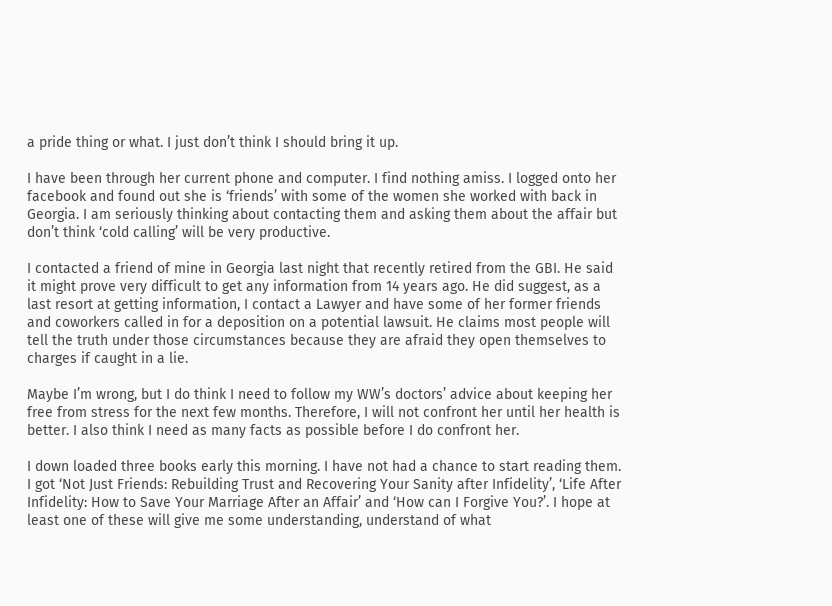a pride thing or what. I just don’t think I should bring it up.

I have been through her current phone and computer. I find nothing amiss. I logged onto her facebook and found out she is ‘friends’ with some of the women she worked with back in Georgia. I am seriously thinking about contacting them and asking them about the affair but don’t think ‘cold calling’ will be very productive.

I contacted a friend of mine in Georgia last night that recently retired from the GBI. He said it might prove very difficult to get any information from 14 years ago. He did suggest, as a last resort at getting information, I contact a Lawyer and have some of her former friends and coworkers called in for a deposition on a potential lawsuit. He claims most people will tell the truth under those circumstances because they are afraid they open themselves to charges if caught in a lie.

Maybe I’m wrong, but I do think I need to follow my WW’s doctors’ advice about keeping her free from stress for the next few months. Therefore, I will not confront her until her health is better. I also think I need as many facts as possible before I do confront her.

I down loaded three books early this morning. I have not had a chance to start reading them. I got ‘Not Just Friends: Rebuilding Trust and Recovering Your Sanity after Infidelity’, ‘Life After Infidelity: How to Save Your Marriage After an Affair’ and ‘How can I Forgive You?’. I hope at least one of these will give me some understanding, understand of what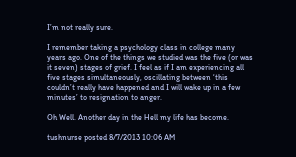I’m not really sure.

I remember taking a psychology class in college many years ago. One of the things we studied was the five (or was it seven) stages of grief. I feel as if I am experiencing all five stages simultaneously, oscillating between ‘this couldn’t really have happened and I will wake up in a few minutes’ to resignation to anger.

Oh Well. Another day in the Hell my life has become.

tushnurse posted 8/7/2013 10:06 AM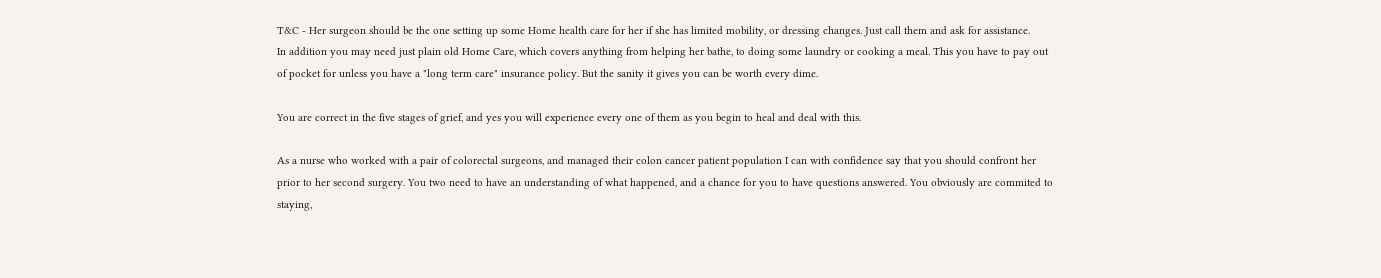T&C - Her surgeon should be the one setting up some Home health care for her if she has limited mobility, or dressing changes. Just call them and ask for assistance.
In addition you may need just plain old Home Care, which covers anything from helping her bathe, to doing some laundry or cooking a meal. This you have to pay out of pocket for unless you have a "long term care" insurance policy. But the sanity it gives you can be worth every dime.

You are correct in the five stages of grief, and yes you will experience every one of them as you begin to heal and deal with this.

As a nurse who worked with a pair of colorectal surgeons, and managed their colon cancer patient population I can with confidence say that you should confront her prior to her second surgery. You two need to have an understanding of what happened, and a chance for you to have questions answered. You obviously are commited to staying,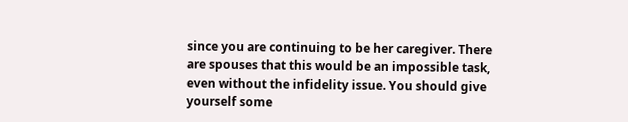since you are continuing to be her caregiver. There are spouses that this would be an impossible task, even without the infidelity issue. You should give yourself some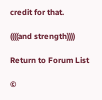credit for that.

((((and strength))))

Return to Forum List

©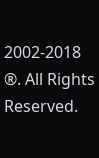2002-2018 ®. All Rights Reserved.